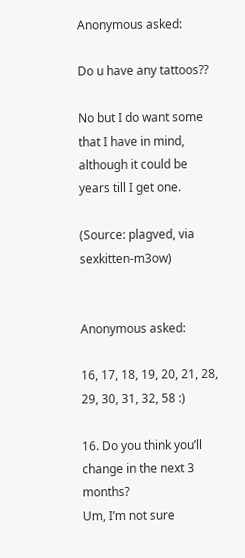Anonymous asked:

Do u have any tattoos??

No but I do want some that I have in mind, although it could be years till I get one.

(Source: plagved, via sexkitten-m3ow)


Anonymous asked:

16, 17, 18, 19, 20, 21, 28, 29, 30, 31, 32, 58 :)

16. Do you think you’ll change in the next 3 months?
Um, I’m not sure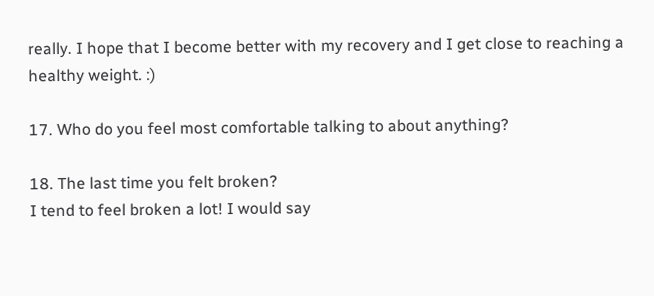really. I hope that I become better with my recovery and I get close to reaching a healthy weight. :)

17. Who do you feel most comfortable talking to about anything?

18. The last time you felt broken?
I tend to feel broken a lot! I would say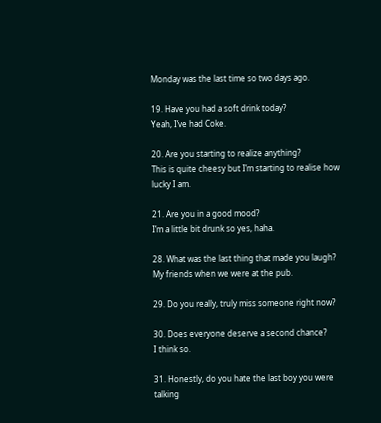Monday was the last time so two days ago.

19. Have you had a soft drink today?
Yeah, I’ve had Coke.

20. Are you starting to realize anything?
This is quite cheesy but I’m starting to realise how lucky I am.

21. Are you in a good mood?
I’m a little bit drunk so yes, haha.

28. What was the last thing that made you laugh?
My friends when we were at the pub.

29. Do you really, truly miss someone right now?

30. Does everyone deserve a second chance?
I think so.

31. Honestly, do you hate the last boy you were talking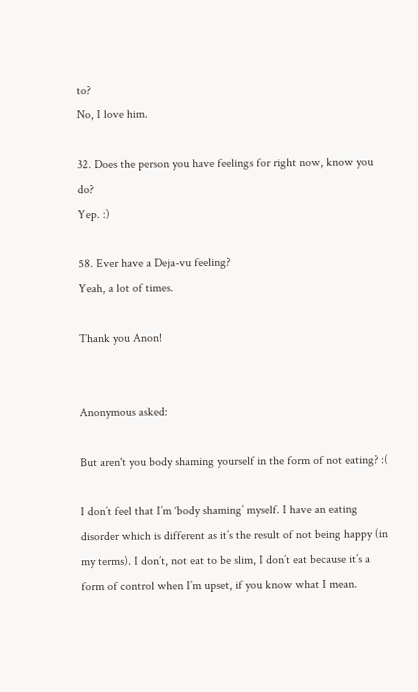to?
No, I love him.

32. Does the person you have feelings for right now, know you do?
Yep. :)

58. Ever have a Deja-vu feeling?
Yeah, a lot of times.

Thank you Anon!


Anonymous asked:

But aren't you body shaming yourself in the form of not eating? :(

I don’t feel that I’m ‘body shaming’ myself. I have an eating disorder which is different as it’s the result of not being happy (in my terms). I don’t, not eat to be slim, I don’t eat because it’s a form of control when I’m upset, if you know what I mean.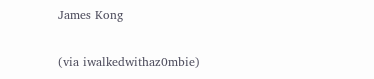James Kong

(via iwalkedwithaz0mbie)